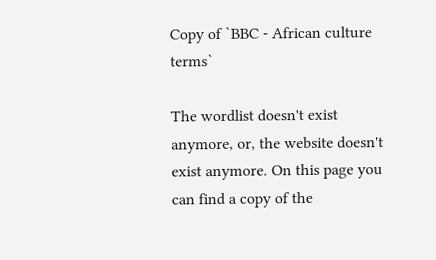Copy of `BBC - African culture terms`

The wordlist doesn't exist anymore, or, the website doesn't exist anymore. On this page you can find a copy of the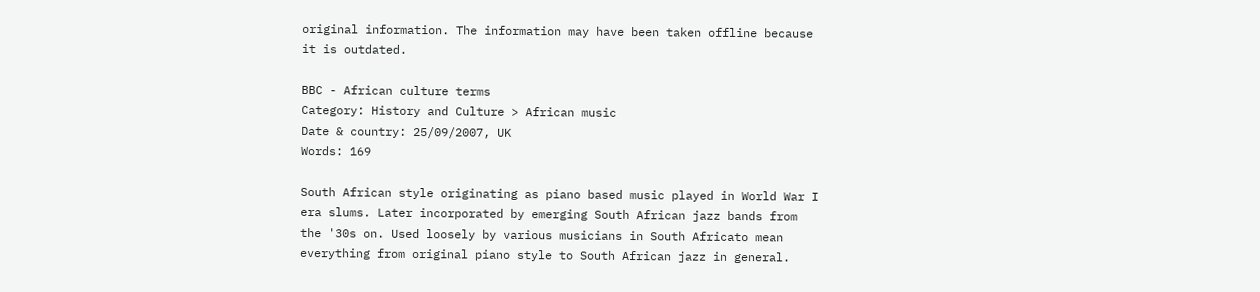original information. The information may have been taken offline because it is outdated.

BBC - African culture terms
Category: History and Culture > African music
Date & country: 25/09/2007, UK
Words: 169

South African style originating as piano based music played in World War I era slums. Later incorporated by emerging South African jazz bands from the '30s on. Used loosely by various musicians in South Africato mean everything from original piano style to South African jazz in general.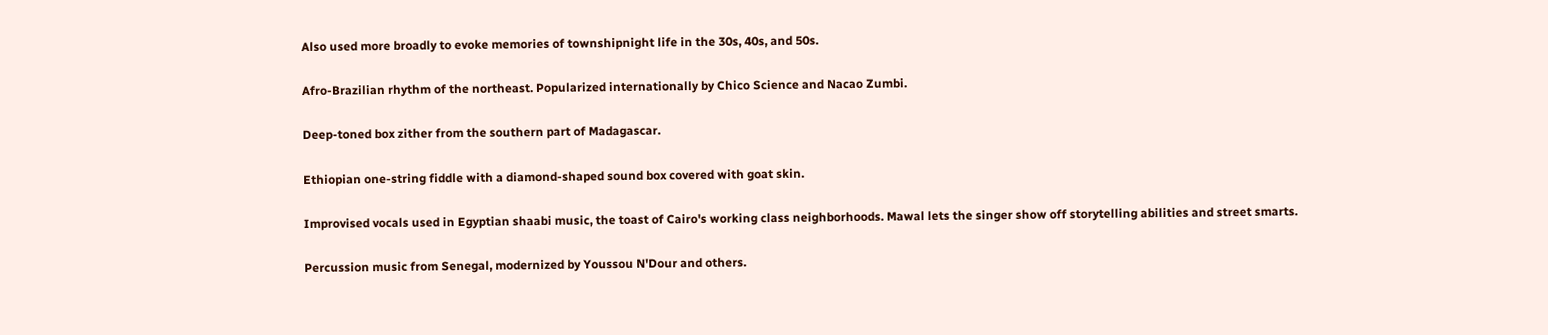Also used more broadly to evoke memories of townshipnight life in the 30s, 40s, and 50s.

Afro-Brazilian rhythm of the northeast. Popularized internationally by Chico Science and Nacao Zumbi.

Deep-toned box zither from the southern part of Madagascar.

Ethiopian one-string fiddle with a diamond-shaped sound box covered with goat skin.

Improvised vocals used in Egyptian shaabi music, the toast of Cairo's working class neighborhoods. Mawal lets the singer show off storytelling abilities and street smarts.

Percussion music from Senegal, modernized by Youssou N'Dour and others.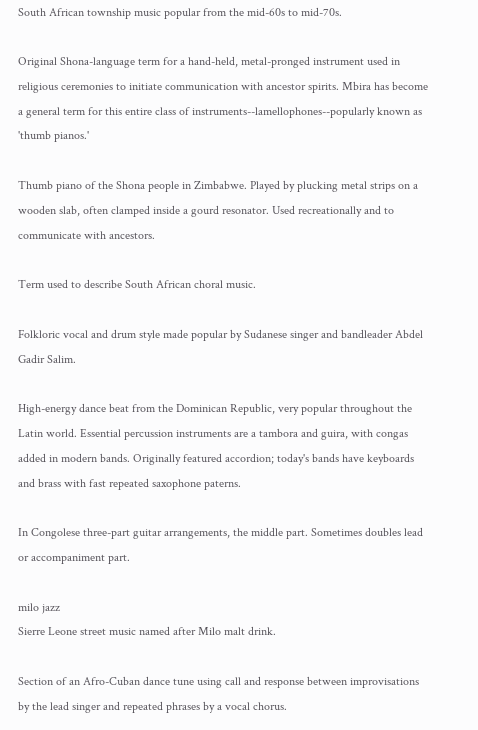South African township music popular from the mid-60s to mid-70s.

Original Shona-language term for a hand-held, metal-pronged instrument used in religious ceremonies to initiate communication with ancestor spirits. Mbira has become a general term for this entire class of instruments--lamellophones--popularly known as 'thumb pianos.'

Thumb piano of the Shona people in Zimbabwe. Played by plucking metal strips on a wooden slab, often clamped inside a gourd resonator. Used recreationally and to communicate with ancestors.

Term used to describe South African choral music.

Folkloric vocal and drum style made popular by Sudanese singer and bandleader Abdel Gadir Salim.

High-energy dance beat from the Dominican Republic, very popular throughout the Latin world. Essential percussion instruments are a tambora and guira, with congas added in modern bands. Originally featured accordion; today's bands have keyboards and brass with fast repeated saxophone paterns.

In Congolese three-part guitar arrangements, the middle part. Sometimes doubles lead or accompaniment part.

milo jazz
Sierre Leone street music named after Milo malt drink.

Section of an Afro-Cuban dance tune using call and response between improvisations by the lead singer and repeated phrases by a vocal chorus.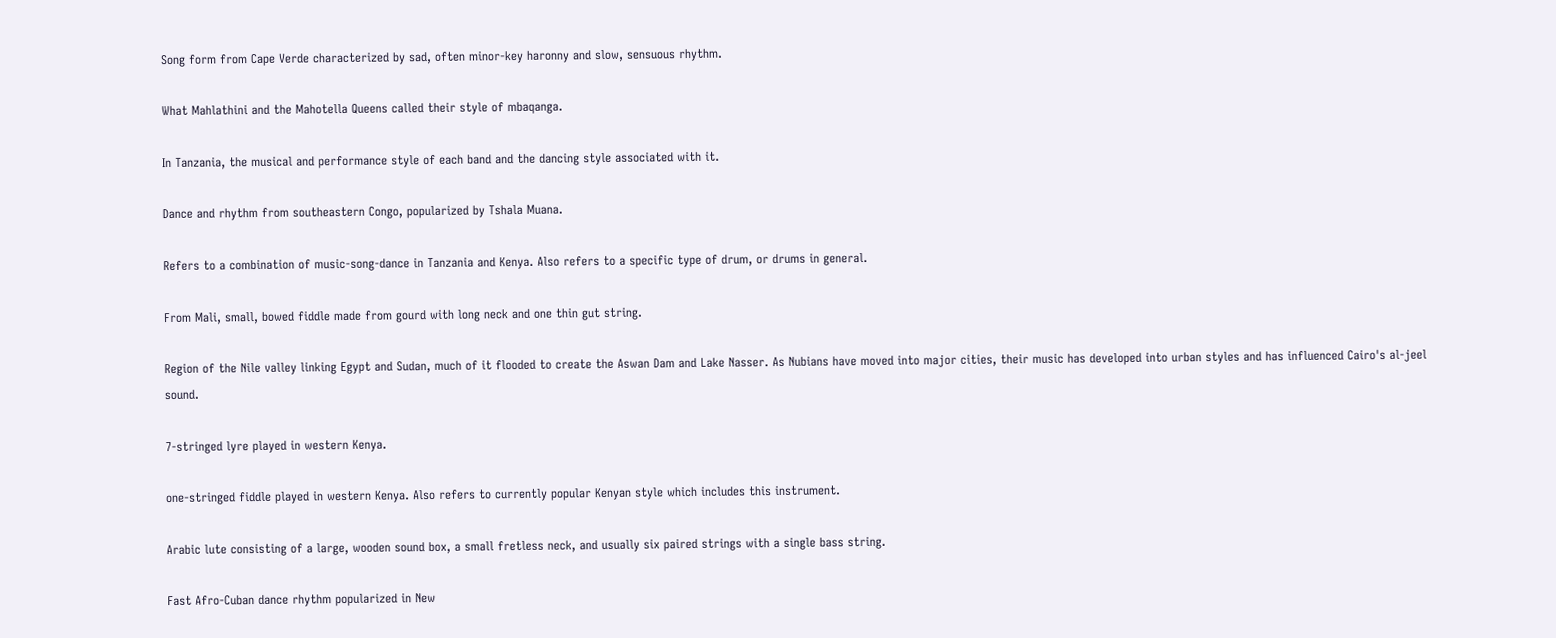Song form from Cape Verde characterized by sad, often minor-key haronny and slow, sensuous rhythm.

What Mahlathini and the Mahotella Queens called their style of mbaqanga.

In Tanzania, the musical and performance style of each band and the dancing style associated with it.

Dance and rhythm from southeastern Congo, popularized by Tshala Muana.

Refers to a combination of music-song-dance in Tanzania and Kenya. Also refers to a specific type of drum, or drums in general.

From Mali, small, bowed fiddle made from gourd with long neck and one thin gut string.

Region of the Nile valley linking Egypt and Sudan, much of it flooded to create the Aswan Dam and Lake Nasser. As Nubians have moved into major cities, their music has developed into urban styles and has influenced Cairo's al-jeel sound.

7-stringed lyre played in western Kenya.

one-stringed fiddle played in western Kenya. Also refers to currently popular Kenyan style which includes this instrument.

Arabic lute consisting of a large, wooden sound box, a small fretless neck, and usually six paired strings with a single bass string.

Fast Afro-Cuban dance rhythm popularized in New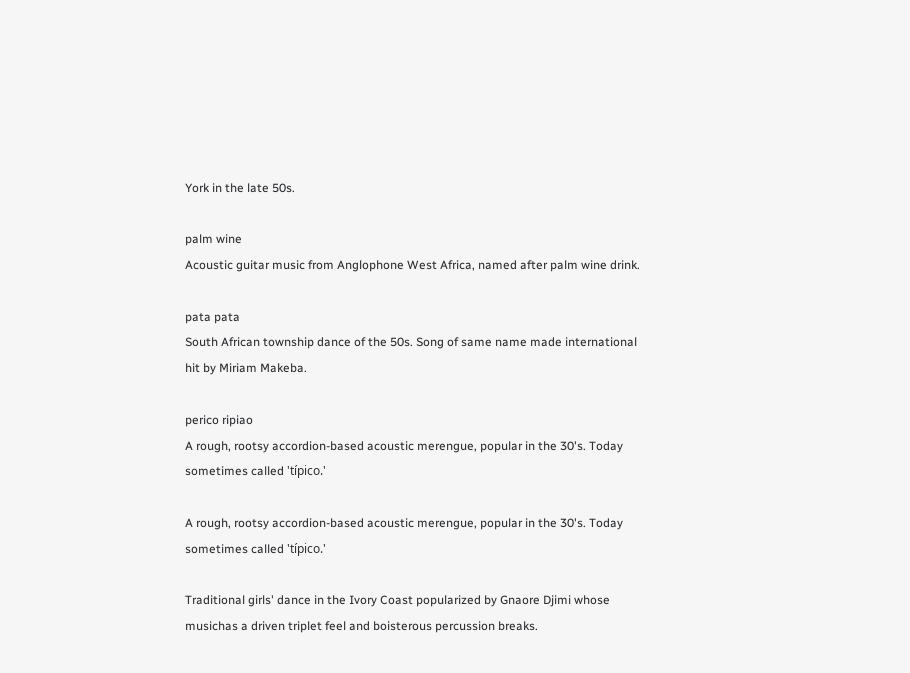York in the late 50s.

palm wine
Acoustic guitar music from Anglophone West Africa, named after palm wine drink.

pata pata
South African township dance of the 50s. Song of same name made international hit by Miriam Makeba.

perico ripiao
A rough, rootsy accordion-based acoustic merengue, popular in the 30's. Today sometimes called 'típico.'

A rough, rootsy accordion-based acoustic merengue, popular in the 30's. Today sometimes called 'típico.'

Traditional girls' dance in the Ivory Coast popularized by Gnaore Djimi whose musichas a driven triplet feel and boisterous percussion breaks.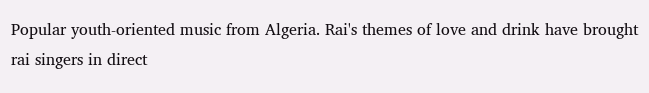Popular youth-oriented music from Algeria. Rai's themes of love and drink have brought rai singers in direct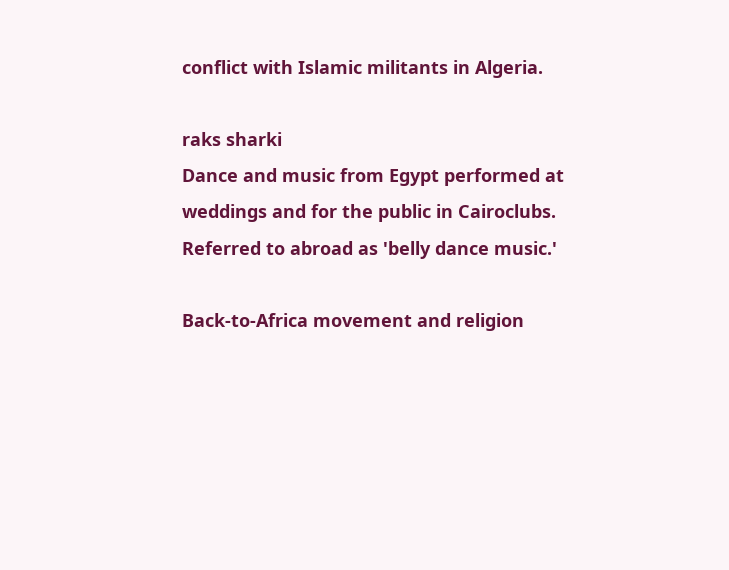conflict with Islamic militants in Algeria.

raks sharki
Dance and music from Egypt performed at weddings and for the public in Cairoclubs. Referred to abroad as 'belly dance music.'

Back-to-Africa movement and religion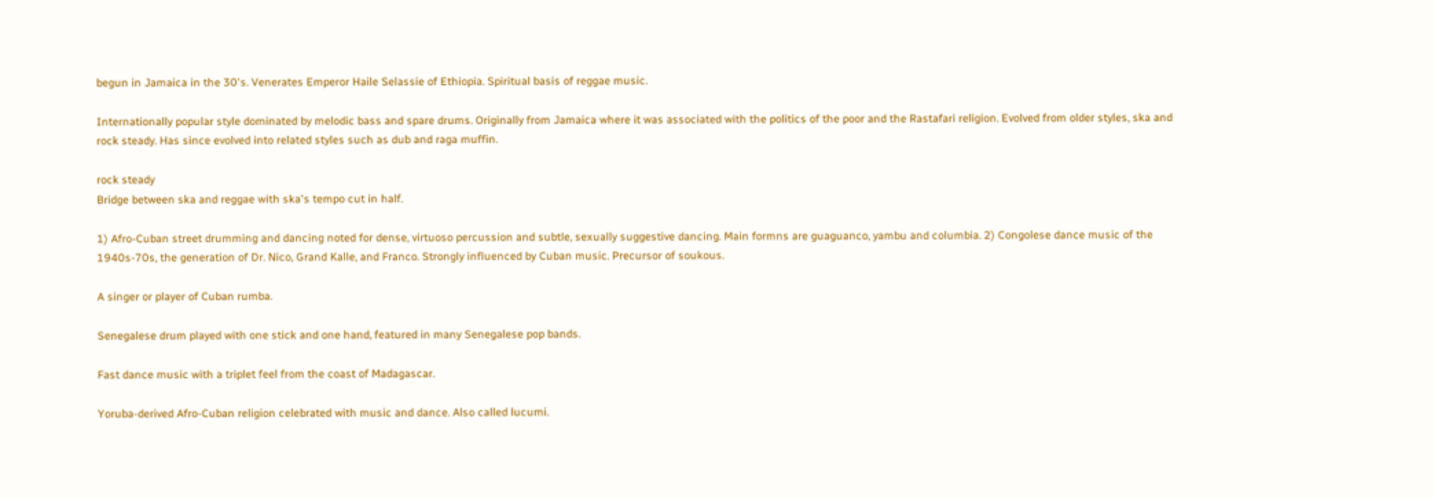begun in Jamaica in the 30's. Venerates Emperor Haile Selassie of Ethiopia. Spiritual basis of reggae music.

Internationally popular style dominated by melodic bass and spare drums. Originally from Jamaica where it was associated with the politics of the poor and the Rastafari religion. Evolved from older styles, ska and rock steady. Has since evolved into related styles such as dub and raga muffin.

rock steady
Bridge between ska and reggae with ska's tempo cut in half.

1) Afro-Cuban street drumming and dancing noted for dense, virtuoso percussion and subtle, sexually suggestive dancing. Main formns are guaguanco, yambu and columbia. 2) Congolese dance music of the 1940s-70s, the generation of Dr. Nico, Grand Kalle, and Franco. Strongly influenced by Cuban music. Precursor of soukous.

A singer or player of Cuban rumba.

Senegalese drum played with one stick and one hand, featured in many Senegalese pop bands.

Fast dance music with a triplet feel from the coast of Madagascar.

Yoruba-derived Afro-Cuban religion celebrated with music and dance. Also called lucumi.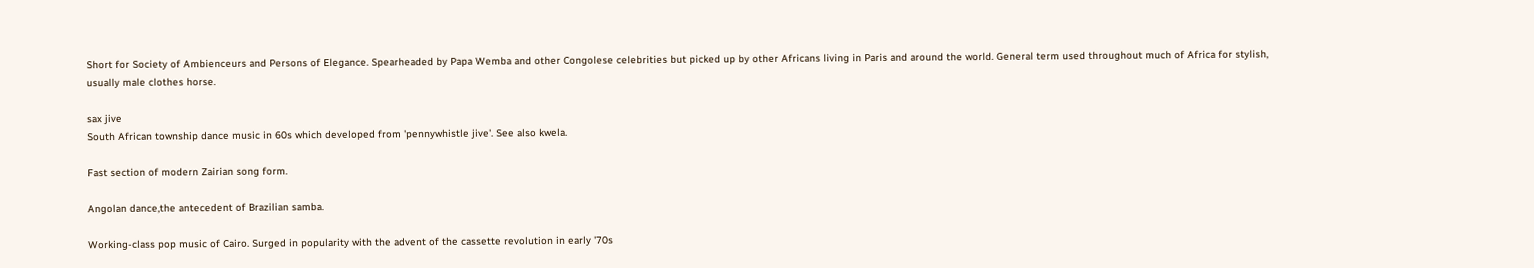Short for Society of Ambienceurs and Persons of Elegance. Spearheaded by Papa Wemba and other Congolese celebrities but picked up by other Africans living in Paris and around the world. General term used throughout much of Africa for stylish, usually male clothes horse.

sax jive
South African township dance music in 60s which developed from 'pennywhistle jive'. See also kwela.

Fast section of modern Zairian song form.

Angolan dance,the antecedent of Brazilian samba.

Working-class pop music of Cairo. Surged in popularity with the advent of the cassette revolution in early '70s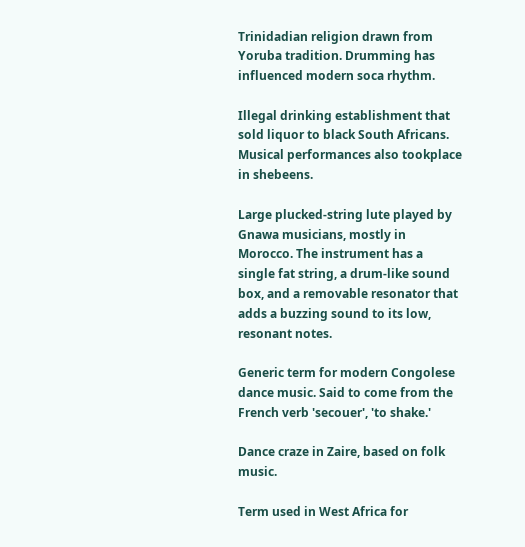Trinidadian religion drawn from Yoruba tradition. Drumming has influenced modern soca rhythm.

Illegal drinking establishment that sold liquor to black South Africans. Musical performances also tookplace in shebeens.

Large plucked-string lute played by Gnawa musicians, mostly in Morocco. The instrument has a single fat string, a drum-like sound box, and a removable resonator that adds a buzzing sound to its low, resonant notes.

Generic term for modern Congolese dance music. Said to come from the French verb 'secouer', 'to shake.'

Dance craze in Zaire, based on folk music.

Term used in West Africa for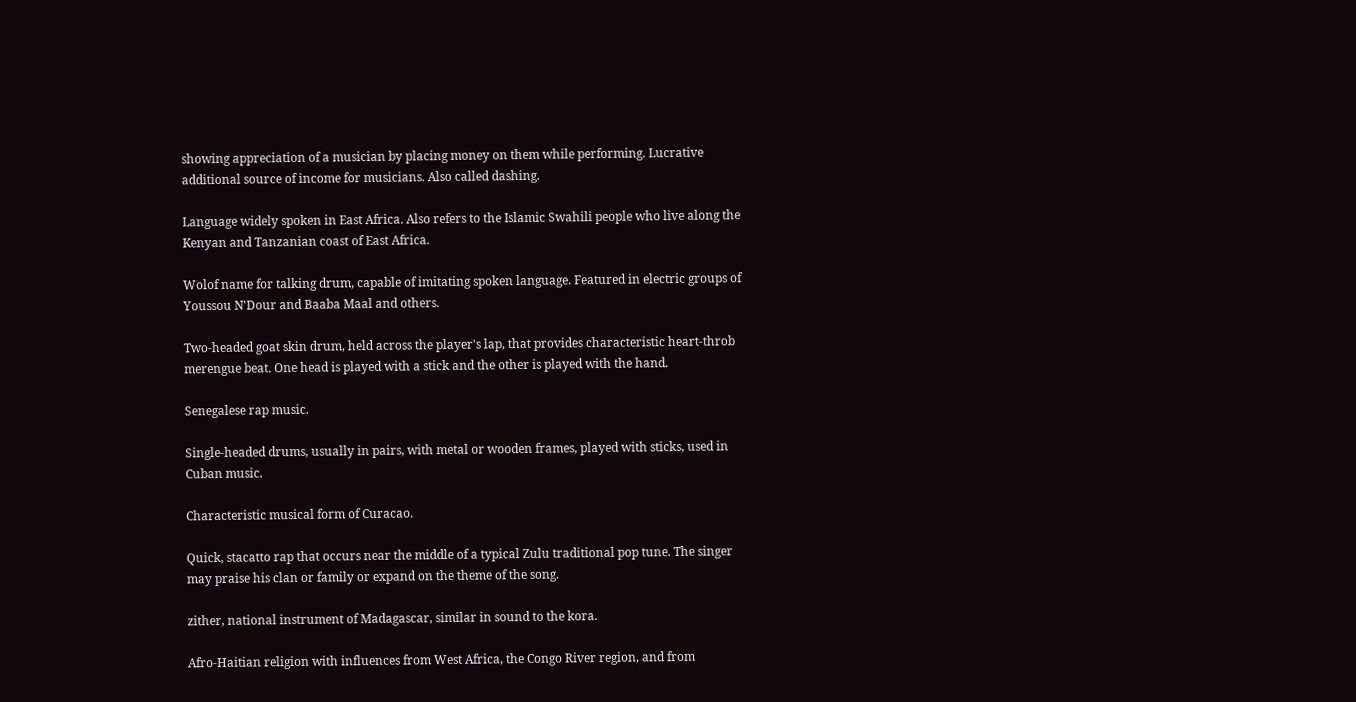showing appreciation of a musician by placing money on them while performing. Lucrative additional source of income for musicians. Also called dashing.

Language widely spoken in East Africa. Also refers to the Islamic Swahili people who live along the Kenyan and Tanzanian coast of East Africa.

Wolof name for talking drum, capable of imitating spoken language. Featured in electric groups of Youssou N'Dour and Baaba Maal and others.

Two-headed goat skin drum, held across the player's lap, that provides characteristic heart-throb merengue beat. One head is played with a stick and the other is played with the hand.

Senegalese rap music.

Single-headed drums, usually in pairs, with metal or wooden frames, played with sticks, used in Cuban music.

Characteristic musical form of Curacao.

Quick, stacatto rap that occurs near the middle of a typical Zulu traditional pop tune. The singer may praise his clan or family or expand on the theme of the song.

zither, national instrument of Madagascar, similar in sound to the kora.

Afro-Haitian religion with influences from West Africa, the Congo River region, and from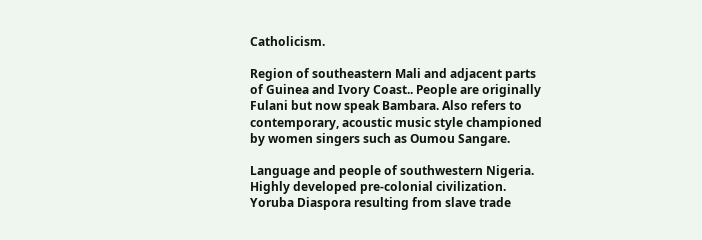Catholicism.

Region of southeastern Mali and adjacent parts of Guinea and Ivory Coast.. People are originally Fulani but now speak Bambara. Also refers to contemporary, acoustic music style championed by women singers such as Oumou Sangare.

Language and people of southwestern Nigeria. Highly developed pre-colonial civilization. Yoruba Diaspora resulting from slave trade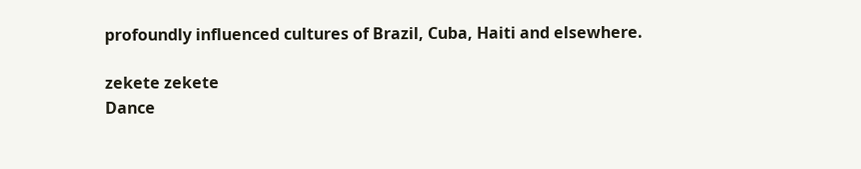profoundly influenced cultures of Brazil, Cuba, Haiti and elsewhere.

zekete zekete
Dance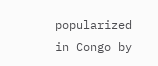popularized in Congo by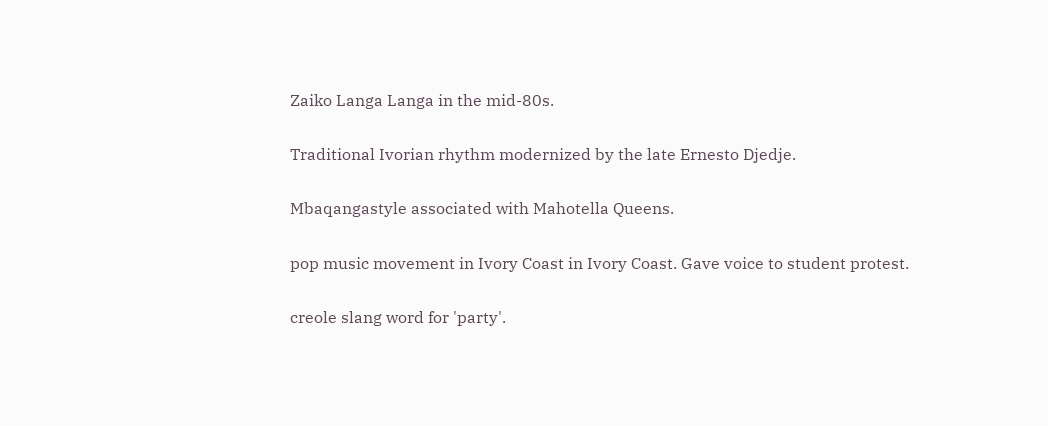Zaiko Langa Langa in the mid-80s.

Traditional Ivorian rhythm modernized by the late Ernesto Djedje.

Mbaqangastyle associated with Mahotella Queens.

pop music movement in Ivory Coast in Ivory Coast. Gave voice to student protest.

creole slang word for 'party'.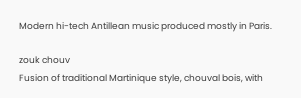Modern hi-tech Antillean music produced mostly in Paris.

zouk chouv
Fusion of traditional Martinique style, chouval bois, with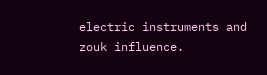electric instruments and zouk influence.